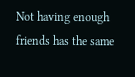Not having enough friends has the same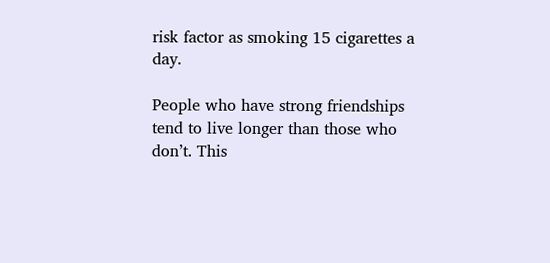risk factor as smoking 15 cigarettes a day.

People who have strong friendships tend to live longer than those who don’t. This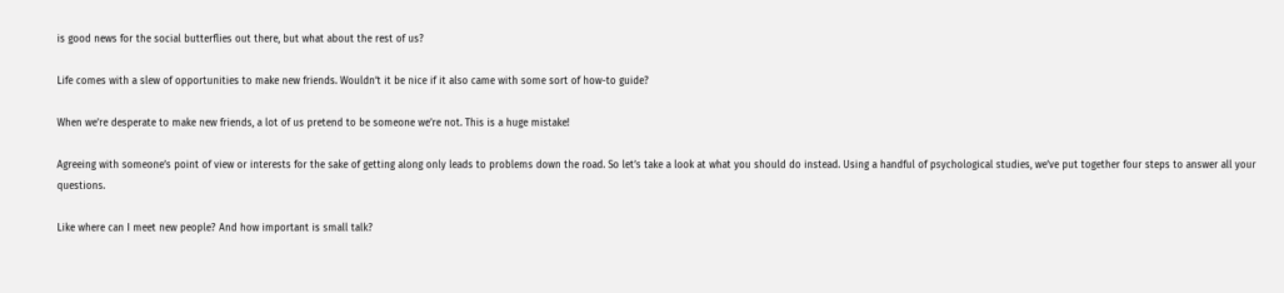is good news for the social butterflies out there, but what about the rest of us?

Life comes with a slew of opportunities to make new friends. Wouldn’t it be nice if it also came with some sort of how-to guide?

When we’re desperate to make new friends, a lot of us pretend to be someone we’re not. This is a huge mistake!

Agreeing with someone’s point of view or interests for the sake of getting along only leads to problems down the road. So let’s take a look at what you should do instead. Using a handful of psychological studies, we’ve put together four steps to answer all your questions.

Like where can I meet new people? And how important is small talk?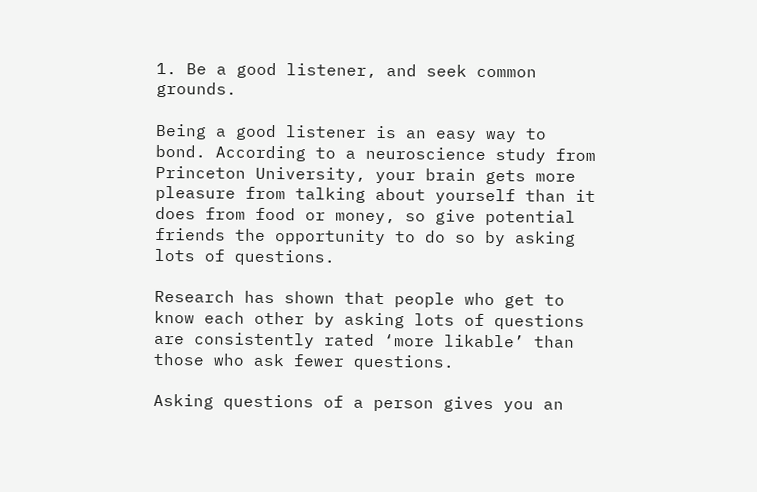1. Be a good listener, and seek common grounds.

Being a good listener is an easy way to bond. According to a neuroscience study from Princeton University, your brain gets more pleasure from talking about yourself than it does from food or money, so give potential friends the opportunity to do so by asking lots of questions.

Research has shown that people who get to know each other by asking lots of questions are consistently rated ‘more likable’ than those who ask fewer questions.

Asking questions of a person gives you an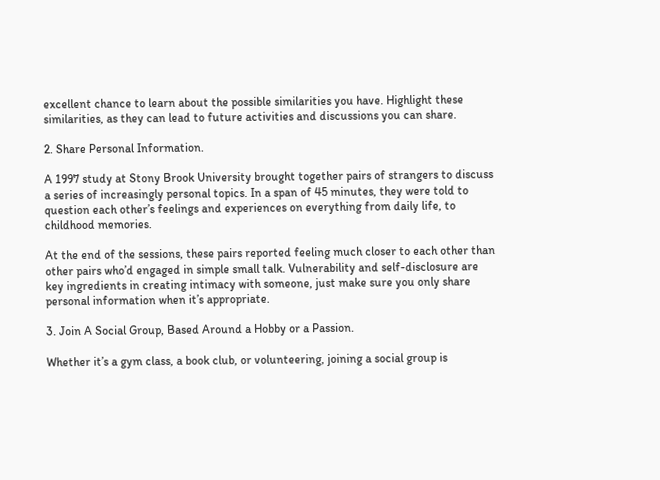excellent chance to learn about the possible similarities you have. Highlight these similarities, as they can lead to future activities and discussions you can share.

2. Share Personal Information.

A 1997 study at Stony Brook University brought together pairs of strangers to discuss a series of increasingly personal topics. In a span of 45 minutes, they were told to question each other’s feelings and experiences on everything from daily life, to childhood memories.

At the end of the sessions, these pairs reported feeling much closer to each other than other pairs who’d engaged in simple small talk. Vulnerability and self-disclosure are key ingredients in creating intimacy with someone, just make sure you only share personal information when it’s appropriate.

3. Join A Social Group, Based Around a Hobby or a Passion.

Whether it’s a gym class, a book club, or volunteering, joining a social group is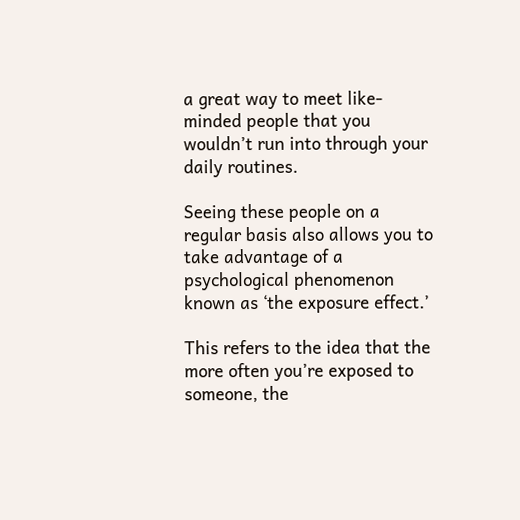a great way to meet like-minded people that you wouldn’t run into through your daily routines.

Seeing these people on a regular basis also allows you to take advantage of a psychological phenomenon known as ‘the exposure effect.’

This refers to the idea that the more often you’re exposed to someone, the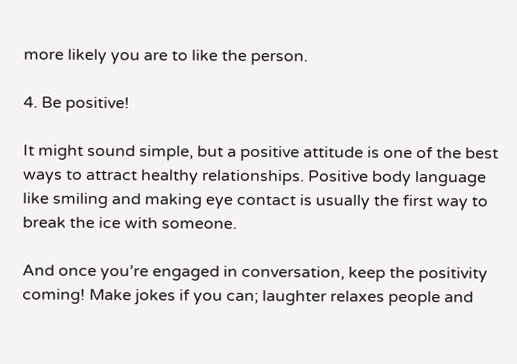more likely you are to like the person.

4. Be positive!

It might sound simple, but a positive attitude is one of the best ways to attract healthy relationships. Positive body language like smiling and making eye contact is usually the first way to break the ice with someone.

And once you’re engaged in conversation, keep the positivity coming! Make jokes if you can; laughter relaxes people and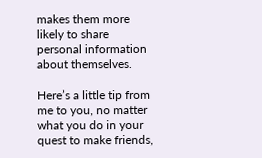makes them more likely to share personal information about themselves.

Here’s a little tip from me to you, no matter what you do in your quest to make friends,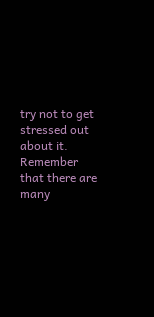try not to get stressed out about it. Remember that there are many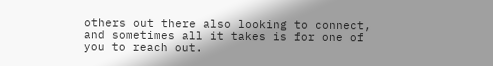others out there also looking to connect, and sometimes all it takes is for one of you to reach out.